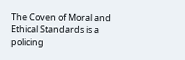The Coven of Moral and Ethical Standards is a policing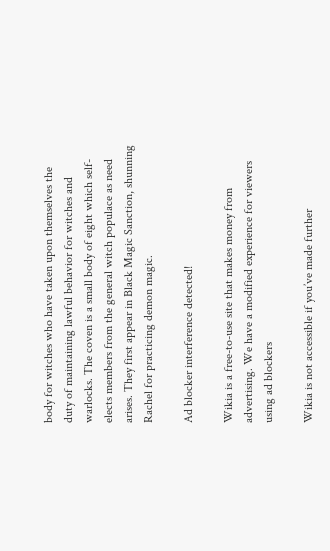body for witches who have taken upon themselves the duty of maintaining lawful behavior for witches and warlocks. The coven is a small body of eight which self-elects members from the general witch populace as need arises. They first appear in Black Magic Sanction, shunning Rachel for practicing demon magic.

Ad blocker interference detected!

Wikia is a free-to-use site that makes money from advertising. We have a modified experience for viewers using ad blockers

Wikia is not accessible if you’ve made further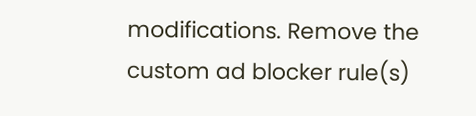modifications. Remove the custom ad blocker rule(s)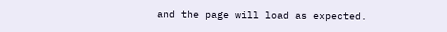and the page will load as expected.